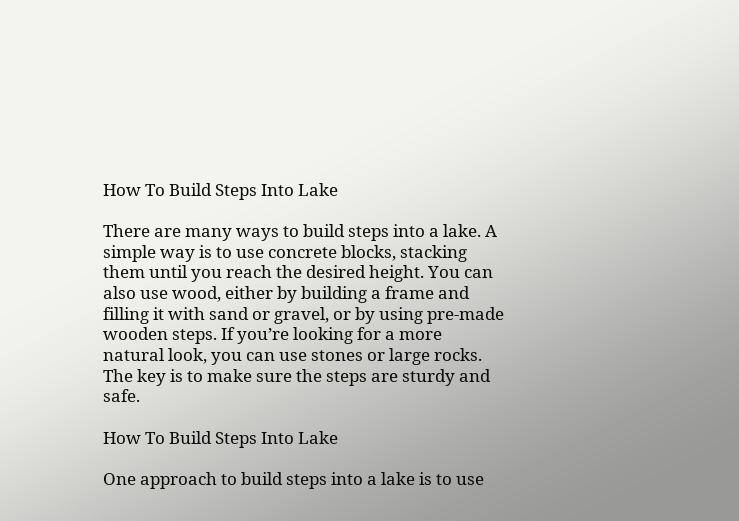How To Build Steps Into Lake

There are many ways to build steps into a lake. A simple way is to use concrete blocks, stacking them until you reach the desired height. You can also use wood, either by building a frame and filling it with sand or gravel, or by using pre-made wooden steps. If you’re looking for a more natural look, you can use stones or large rocks. The key is to make sure the steps are sturdy and safe.

How To Build Steps Into Lake

One approach to build steps into a lake is to use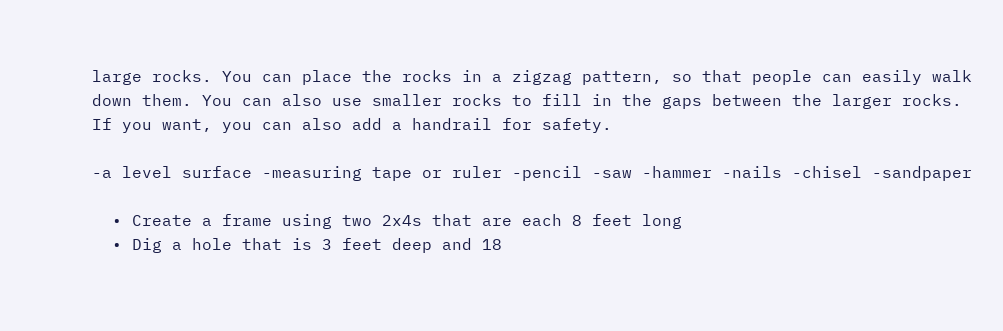large rocks. You can place the rocks in a zigzag pattern, so that people can easily walk down them. You can also use smaller rocks to fill in the gaps between the larger rocks. If you want, you can also add a handrail for safety.

-a level surface -measuring tape or ruler -pencil -saw -hammer -nails -chisel -sandpaper

  • Create a frame using two 2x4s that are each 8 feet long
  • Dig a hole that is 3 feet deep and 18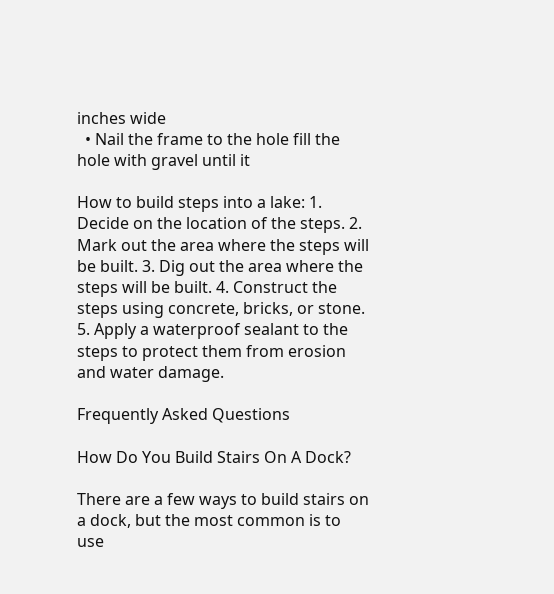inches wide
  • Nail the frame to the hole fill the hole with gravel until it

How to build steps into a lake: 1. Decide on the location of the steps. 2. Mark out the area where the steps will be built. 3. Dig out the area where the steps will be built. 4. Construct the steps using concrete, bricks, or stone. 5. Apply a waterproof sealant to the steps to protect them from erosion and water damage.

Frequently Asked Questions

How Do You Build Stairs On A Dock?

There are a few ways to build stairs on a dock, but the most common is to use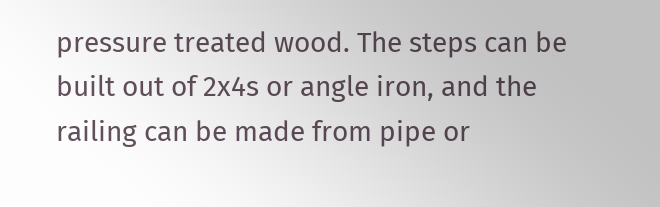pressure treated wood. The steps can be built out of 2x4s or angle iron, and the railing can be made from pipe or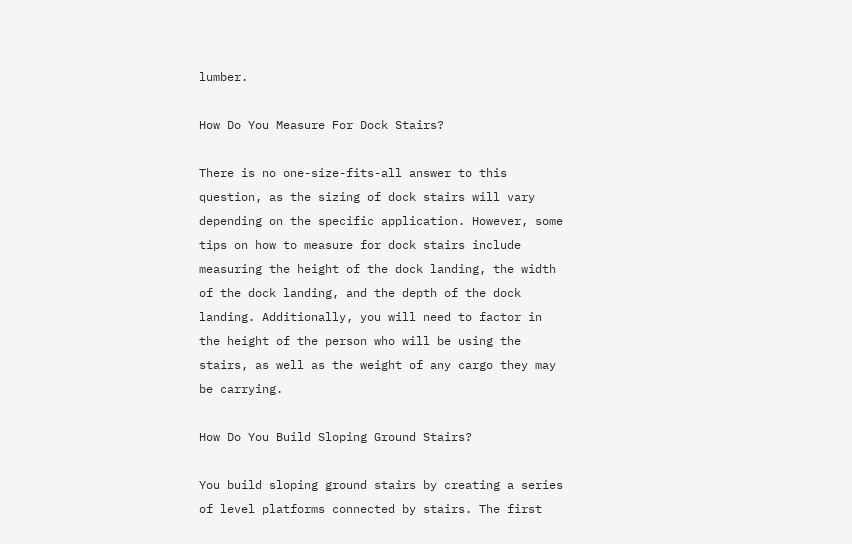lumber.

How Do You Measure For Dock Stairs?

There is no one-size-fits-all answer to this question, as the sizing of dock stairs will vary depending on the specific application. However, some tips on how to measure for dock stairs include measuring the height of the dock landing, the width of the dock landing, and the depth of the dock landing. Additionally, you will need to factor in the height of the person who will be using the stairs, as well as the weight of any cargo they may be carrying.

How Do You Build Sloping Ground Stairs?

You build sloping ground stairs by creating a series of level platforms connected by stairs. The first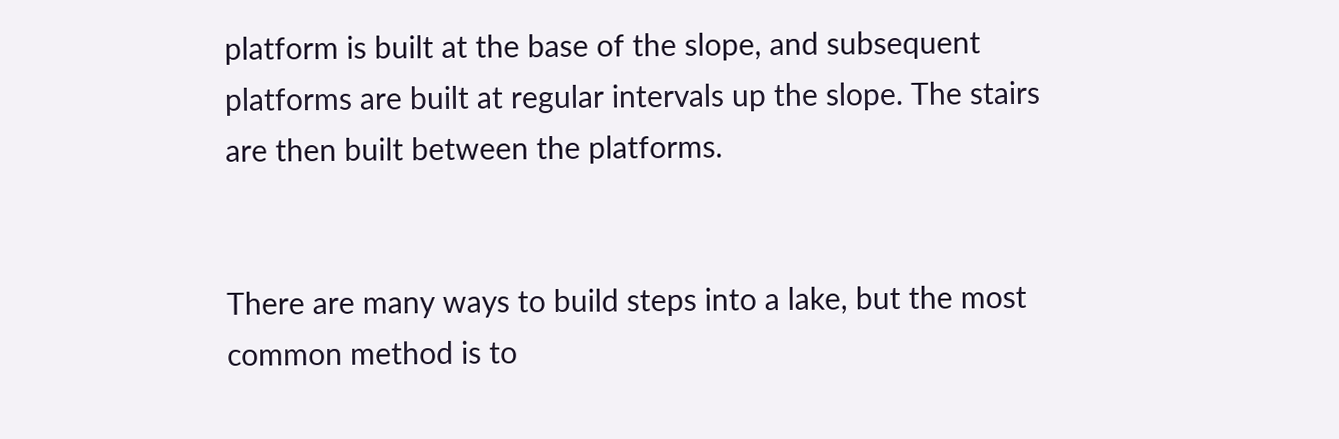platform is built at the base of the slope, and subsequent platforms are built at regular intervals up the slope. The stairs are then built between the platforms.


There are many ways to build steps into a lake, but the most common method is to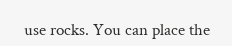use rocks. You can place the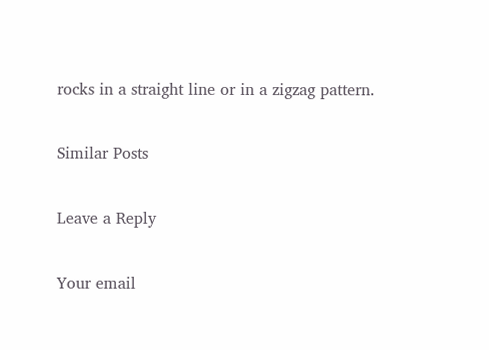rocks in a straight line or in a zigzag pattern.

Similar Posts

Leave a Reply

Your email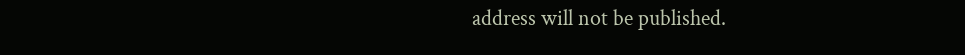address will not be published.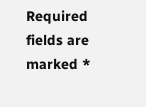Required fields are marked *